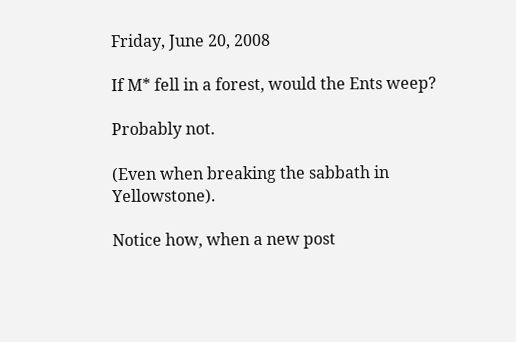Friday, June 20, 2008

If M* fell in a forest, would the Ents weep?

Probably not.

(Even when breaking the sabbath in Yellowstone).

Notice how, when a new post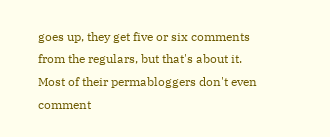goes up, they get five or six comments from the regulars, but that's about it. Most of their permabloggers don't even comment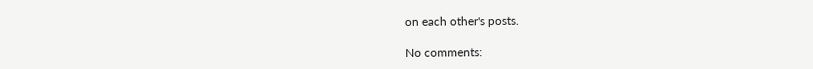on each other's posts.

No comments: